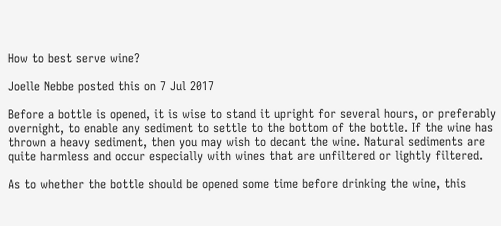How to best serve wine?

Joelle Nebbe posted this on 7 Jul 2017

Before a bottle is opened, it is wise to stand it upright for several hours, or preferably overnight, to enable any sediment to settle to the bottom of the bottle. If the wine has thrown a heavy sediment, then you may wish to decant the wine. Natural sediments are quite harmless and occur especially with wines that are unfiltered or lightly filtered.

As to whether the bottle should be opened some time before drinking the wine, this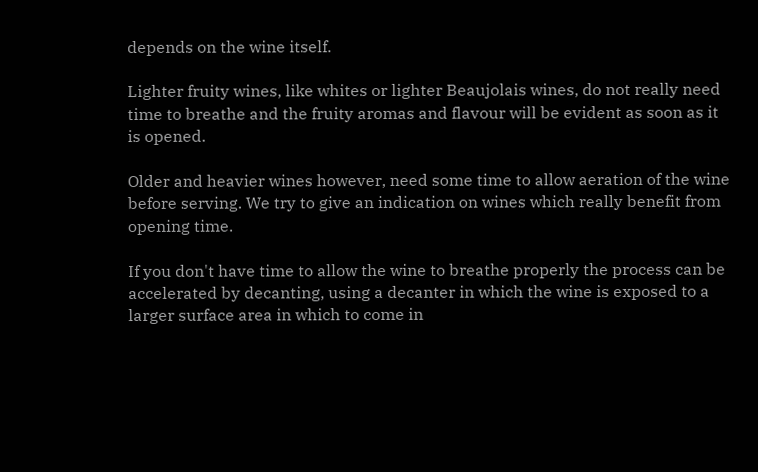depends on the wine itself.

Lighter fruity wines, like whites or lighter Beaujolais wines, do not really need time to breathe and the fruity aromas and flavour will be evident as soon as it is opened.

Older and heavier wines however, need some time to allow aeration of the wine before serving. We try to give an indication on wines which really benefit from opening time.

If you don't have time to allow the wine to breathe properly the process can be accelerated by decanting, using a decanter in which the wine is exposed to a larger surface area in which to come in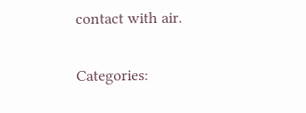contact with air.

Categories: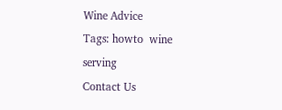Wine Advice
Tags: howto  wine  serving
Contact Us